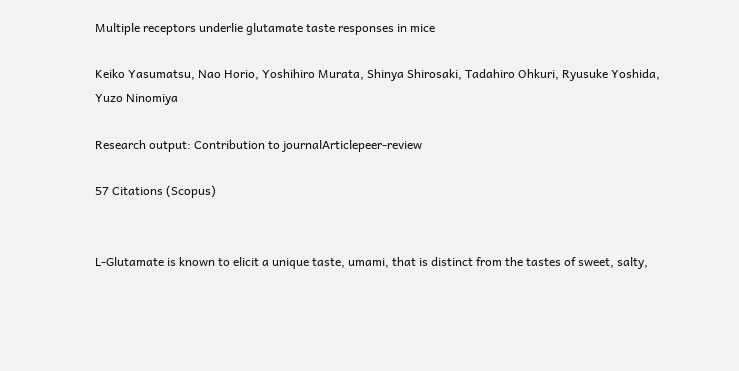Multiple receptors underlie glutamate taste responses in mice

Keiko Yasumatsu, Nao Horio, Yoshihiro Murata, Shinya Shirosaki, Tadahiro Ohkuri, Ryusuke Yoshida, Yuzo Ninomiya

Research output: Contribution to journalArticlepeer-review

57 Citations (Scopus)


L-Glutamate is known to elicit a unique taste, umami, that is distinct from the tastes of sweet, salty,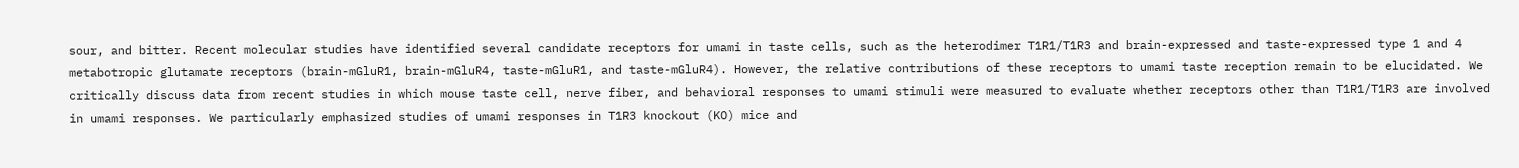sour, and bitter. Recent molecular studies have identified several candidate receptors for umami in taste cells, such as the heterodimer T1R1/T1R3 and brain-expressed and taste-expressed type 1 and 4 metabotropic glutamate receptors (brain-mGluR1, brain-mGluR4, taste-mGluR1, and taste-mGluR4). However, the relative contributions of these receptors to umami taste reception remain to be elucidated. We critically discuss data from recent studies in which mouse taste cell, nerve fiber, and behavioral responses to umami stimuli were measured to evaluate whether receptors other than T1R1/T1R3 are involved in umami responses. We particularly emphasized studies of umami responses in T1R3 knockout (KO) mice and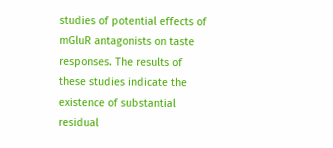studies of potential effects of mGluR antagonists on taste responses. The results of these studies indicate the existence of substantial residual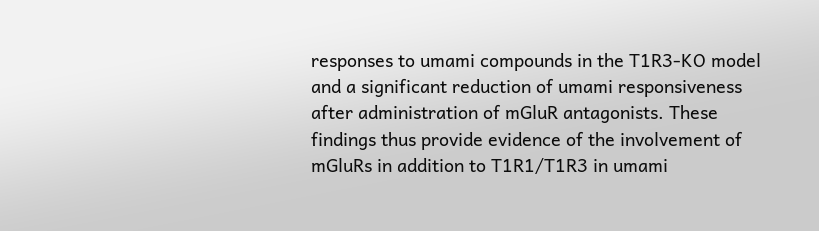responses to umami compounds in the T1R3-KO model and a significant reduction of umami responsiveness after administration of mGluR antagonists. These findings thus provide evidence of the involvement of mGluRs in addition to T1R1/T1R3 in umami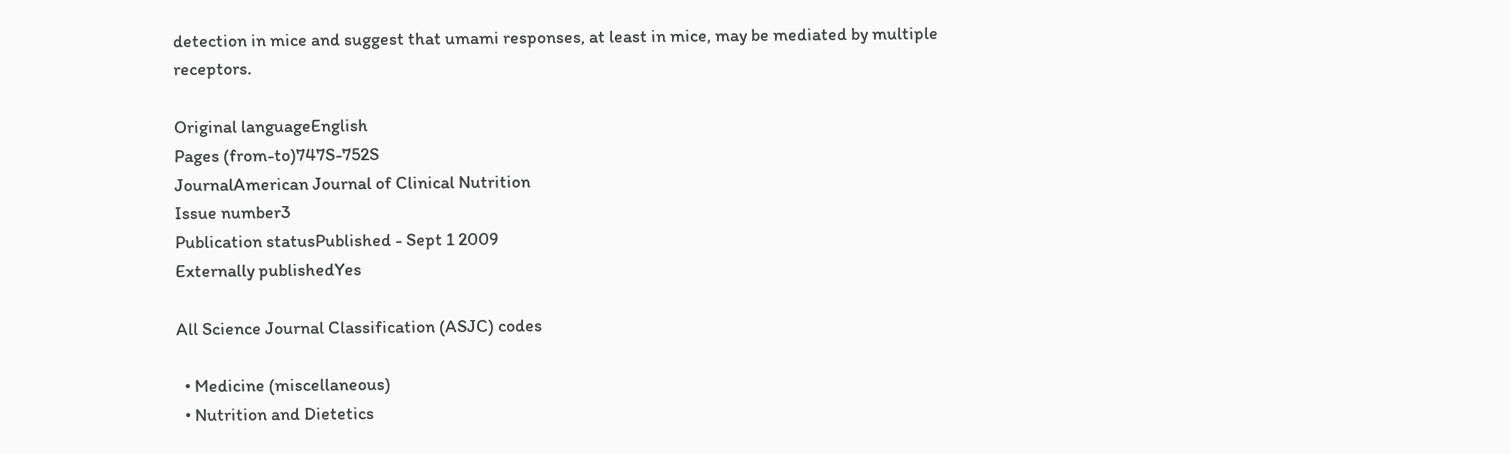detection in mice and suggest that umami responses, at least in mice, may be mediated by multiple receptors.

Original languageEnglish
Pages (from-to)747S-752S
JournalAmerican Journal of Clinical Nutrition
Issue number3
Publication statusPublished - Sept 1 2009
Externally publishedYes

All Science Journal Classification (ASJC) codes

  • Medicine (miscellaneous)
  • Nutrition and Dietetics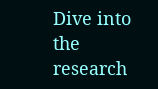Dive into the research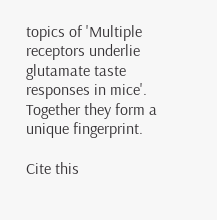topics of 'Multiple receptors underlie glutamate taste responses in mice'. Together they form a unique fingerprint.

Cite this